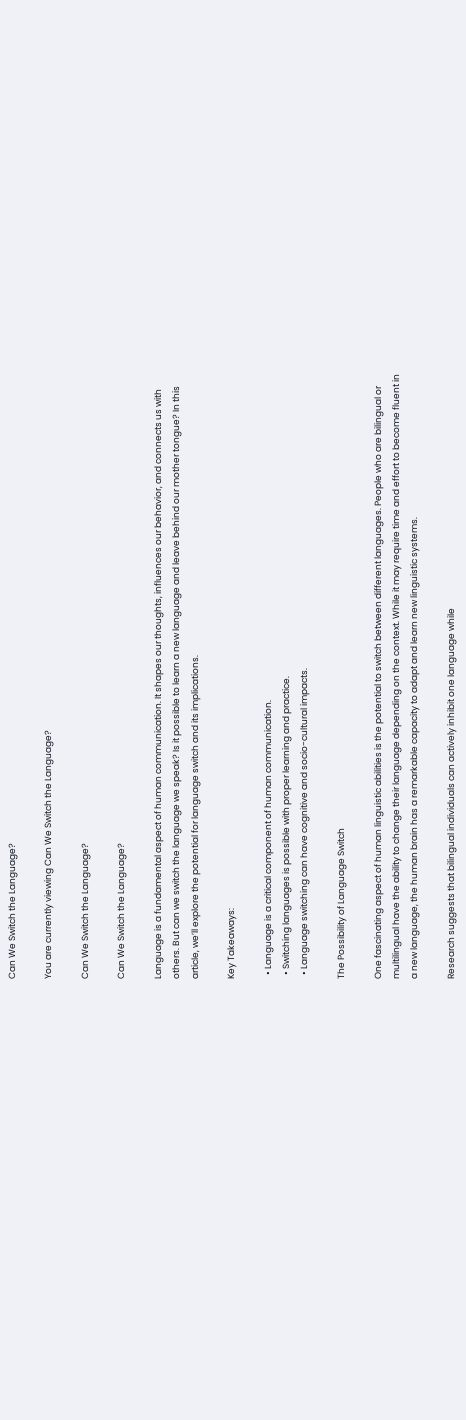Can We Switch the Language?

You are currently viewing Can We Switch the Language?

Can We Switch the Language?

Can We Switch the Language?

Language is a fundamental aspect of human communication. It shapes our thoughts, influences our behavior, and connects us with others. But can we switch the language we speak? Is it possible to learn a new language and leave behind our mother tongue? In this article, we’ll explore the potential for language switch and its implications.

Key Takeaways:

  • Language is a critical component of human communication.
  • Switching languages is possible with proper learning and practice.
  • Language switching can have cognitive and socio-cultural impacts.

The Possibility of Language Switch

One fascinating aspect of human linguistic abilities is the potential to switch between different languages. People who are bilingual or multilingual have the ability to change their language depending on the context. While it may require time and effort to become fluent in a new language, the human brain has a remarkable capacity to adapt and learn new linguistic systems.

Research suggests that bilingual individuals can actively inhibit one language while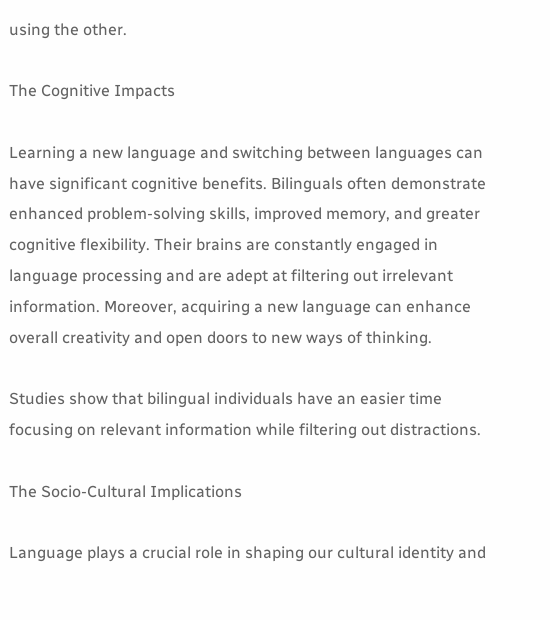using the other.

The Cognitive Impacts

Learning a new language and switching between languages can have significant cognitive benefits. Bilinguals often demonstrate enhanced problem-solving skills, improved memory, and greater cognitive flexibility. Their brains are constantly engaged in language processing and are adept at filtering out irrelevant information. Moreover, acquiring a new language can enhance overall creativity and open doors to new ways of thinking.

Studies show that bilingual individuals have an easier time focusing on relevant information while filtering out distractions.

The Socio-Cultural Implications

Language plays a crucial role in shaping our cultural identity and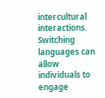intercultural interactions. Switching languages can allow individuals to engage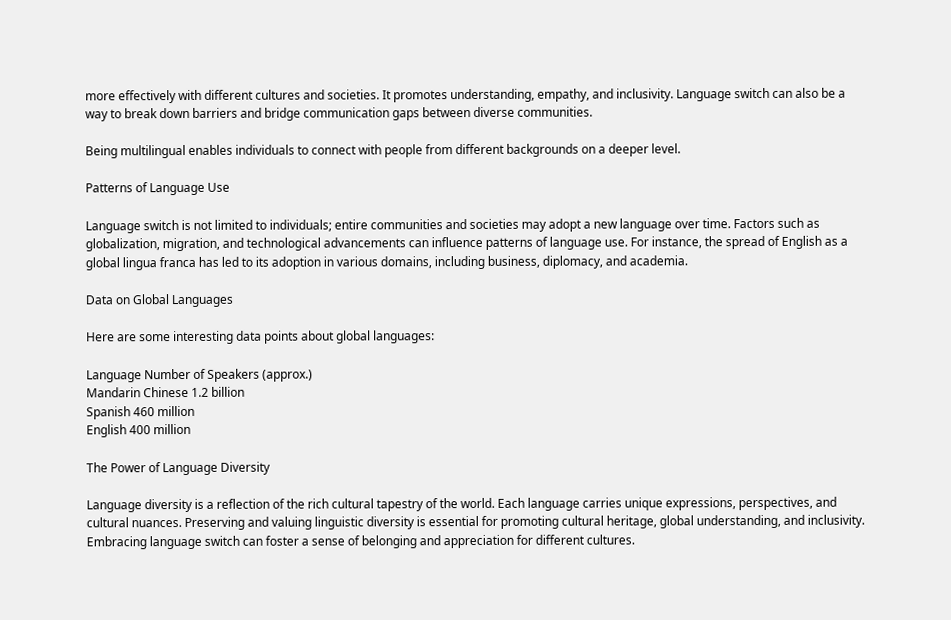more effectively with different cultures and societies. It promotes understanding, empathy, and inclusivity. Language switch can also be a way to break down barriers and bridge communication gaps between diverse communities.

Being multilingual enables individuals to connect with people from different backgrounds on a deeper level.

Patterns of Language Use

Language switch is not limited to individuals; entire communities and societies may adopt a new language over time. Factors such as globalization, migration, and technological advancements can influence patterns of language use. For instance, the spread of English as a global lingua franca has led to its adoption in various domains, including business, diplomacy, and academia.

Data on Global Languages

Here are some interesting data points about global languages:

Language Number of Speakers (approx.)
Mandarin Chinese 1.2 billion
Spanish 460 million
English 400 million

The Power of Language Diversity

Language diversity is a reflection of the rich cultural tapestry of the world. Each language carries unique expressions, perspectives, and cultural nuances. Preserving and valuing linguistic diversity is essential for promoting cultural heritage, global understanding, and inclusivity. Embracing language switch can foster a sense of belonging and appreciation for different cultures.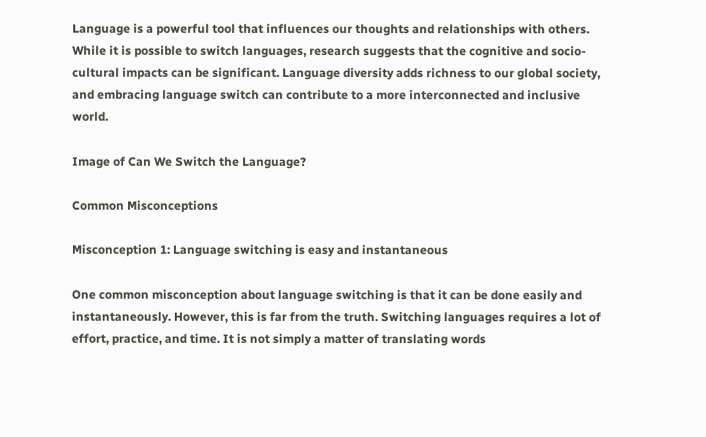Language is a powerful tool that influences our thoughts and relationships with others. While it is possible to switch languages, research suggests that the cognitive and socio-cultural impacts can be significant. Language diversity adds richness to our global society, and embracing language switch can contribute to a more interconnected and inclusive world.

Image of Can We Switch the Language?

Common Misconceptions

Misconception 1: Language switching is easy and instantaneous

One common misconception about language switching is that it can be done easily and instantaneously. However, this is far from the truth. Switching languages requires a lot of effort, practice, and time. It is not simply a matter of translating words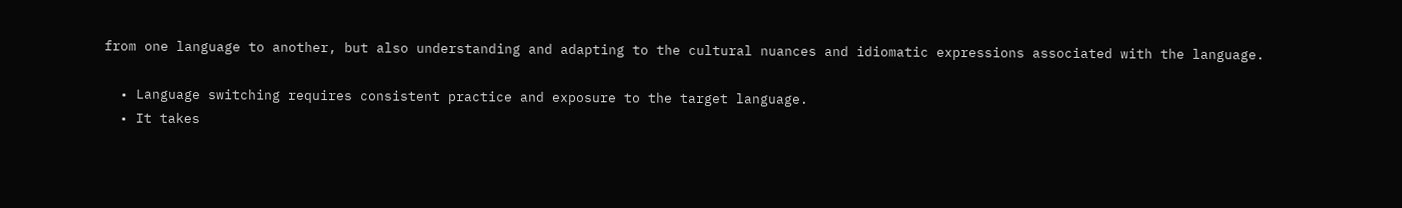from one language to another, but also understanding and adapting to the cultural nuances and idiomatic expressions associated with the language.

  • Language switching requires consistent practice and exposure to the target language.
  • It takes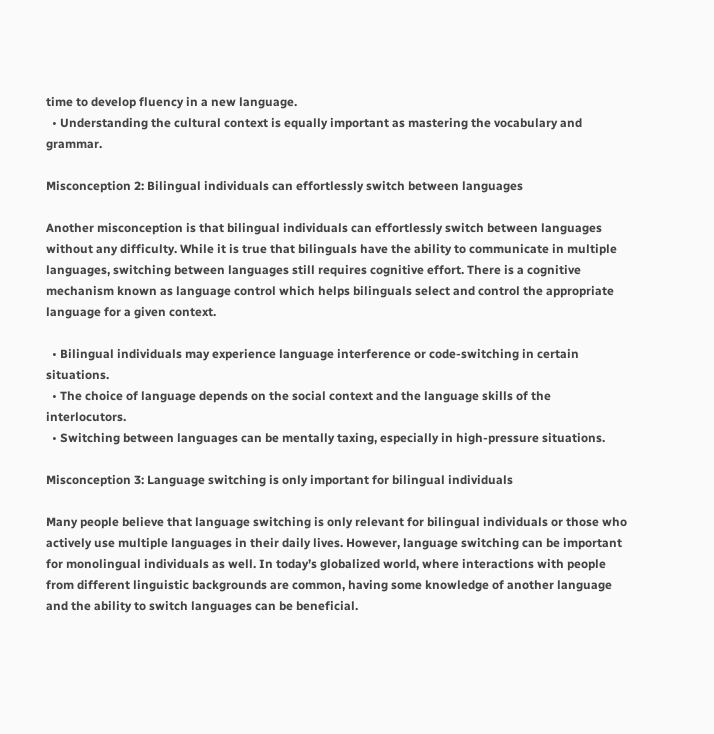time to develop fluency in a new language.
  • Understanding the cultural context is equally important as mastering the vocabulary and grammar.

Misconception 2: Bilingual individuals can effortlessly switch between languages

Another misconception is that bilingual individuals can effortlessly switch between languages without any difficulty. While it is true that bilinguals have the ability to communicate in multiple languages, switching between languages still requires cognitive effort. There is a cognitive mechanism known as language control which helps bilinguals select and control the appropriate language for a given context.

  • Bilingual individuals may experience language interference or code-switching in certain situations.
  • The choice of language depends on the social context and the language skills of the interlocutors.
  • Switching between languages can be mentally taxing, especially in high-pressure situations.

Misconception 3: Language switching is only important for bilingual individuals

Many people believe that language switching is only relevant for bilingual individuals or those who actively use multiple languages in their daily lives. However, language switching can be important for monolingual individuals as well. In today’s globalized world, where interactions with people from different linguistic backgrounds are common, having some knowledge of another language and the ability to switch languages can be beneficial.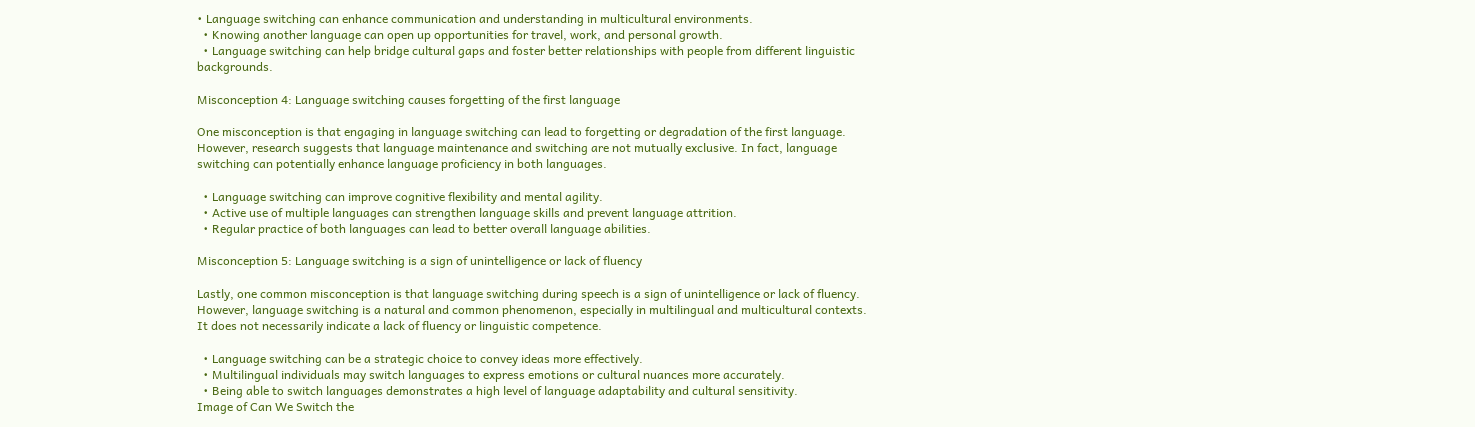• Language switching can enhance communication and understanding in multicultural environments.
  • Knowing another language can open up opportunities for travel, work, and personal growth.
  • Language switching can help bridge cultural gaps and foster better relationships with people from different linguistic backgrounds.

Misconception 4: Language switching causes forgetting of the first language

One misconception is that engaging in language switching can lead to forgetting or degradation of the first language. However, research suggests that language maintenance and switching are not mutually exclusive. In fact, language switching can potentially enhance language proficiency in both languages.

  • Language switching can improve cognitive flexibility and mental agility.
  • Active use of multiple languages can strengthen language skills and prevent language attrition.
  • Regular practice of both languages can lead to better overall language abilities.

Misconception 5: Language switching is a sign of unintelligence or lack of fluency

Lastly, one common misconception is that language switching during speech is a sign of unintelligence or lack of fluency. However, language switching is a natural and common phenomenon, especially in multilingual and multicultural contexts. It does not necessarily indicate a lack of fluency or linguistic competence.

  • Language switching can be a strategic choice to convey ideas more effectively.
  • Multilingual individuals may switch languages to express emotions or cultural nuances more accurately.
  • Being able to switch languages demonstrates a high level of language adaptability and cultural sensitivity.
Image of Can We Switch the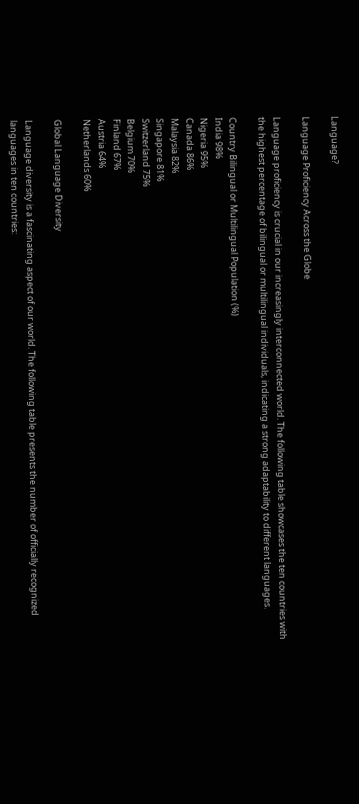Language?

Language Proficiency Across the Globe

Language proficiency is crucial in our increasingly interconnected world. The following table showcases the ten countries with the highest percentage of bilingual or multilingual individuals, indicating a strong adaptability to different languages.

Country Bilingual or Multilingual Population (%)
India 98%
Nigeria 95%
Canada 86%
Malaysia 82%
Singapore 81%
Switzerland 75%
Belgium 70%
Finland 67%
Austria 64%
Netherlands 60%

Global Language Diversity

Language diversity is a fascinating aspect of our world. The following table presents the number of officially recognized languages in ten countries: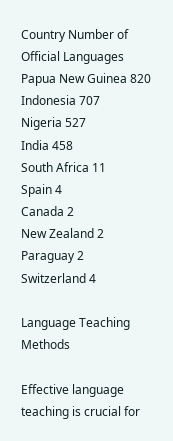Country Number of Official Languages
Papua New Guinea 820
Indonesia 707
Nigeria 527
India 458
South Africa 11
Spain 4
Canada 2
New Zealand 2
Paraguay 2
Switzerland 4

Language Teaching Methods

Effective language teaching is crucial for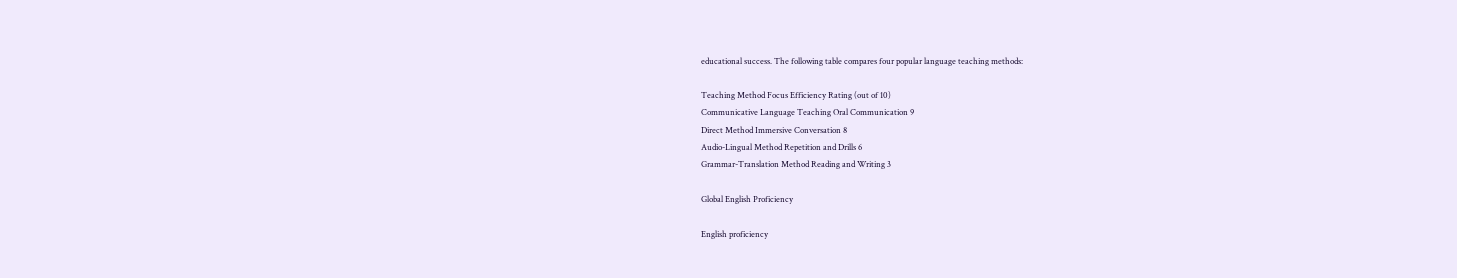educational success. The following table compares four popular language teaching methods:

Teaching Method Focus Efficiency Rating (out of 10)
Communicative Language Teaching Oral Communication 9
Direct Method Immersive Conversation 8
Audio-Lingual Method Repetition and Drills 6
Grammar-Translation Method Reading and Writing 3

Global English Proficiency

English proficiency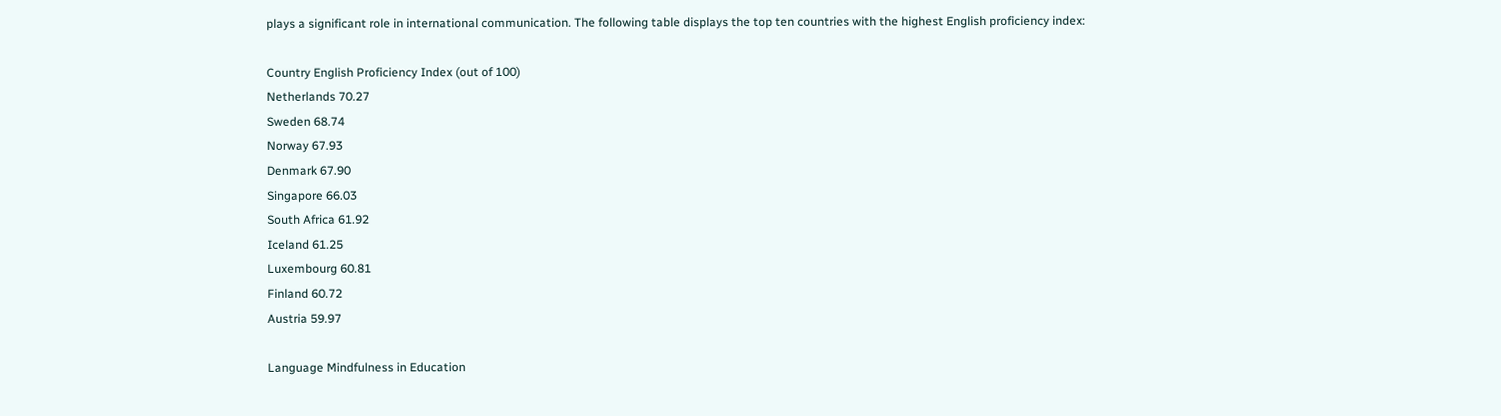plays a significant role in international communication. The following table displays the top ten countries with the highest English proficiency index:

Country English Proficiency Index (out of 100)
Netherlands 70.27
Sweden 68.74
Norway 67.93
Denmark 67.90
Singapore 66.03
South Africa 61.92
Iceland 61.25
Luxembourg 60.81
Finland 60.72
Austria 59.97

Language Mindfulness in Education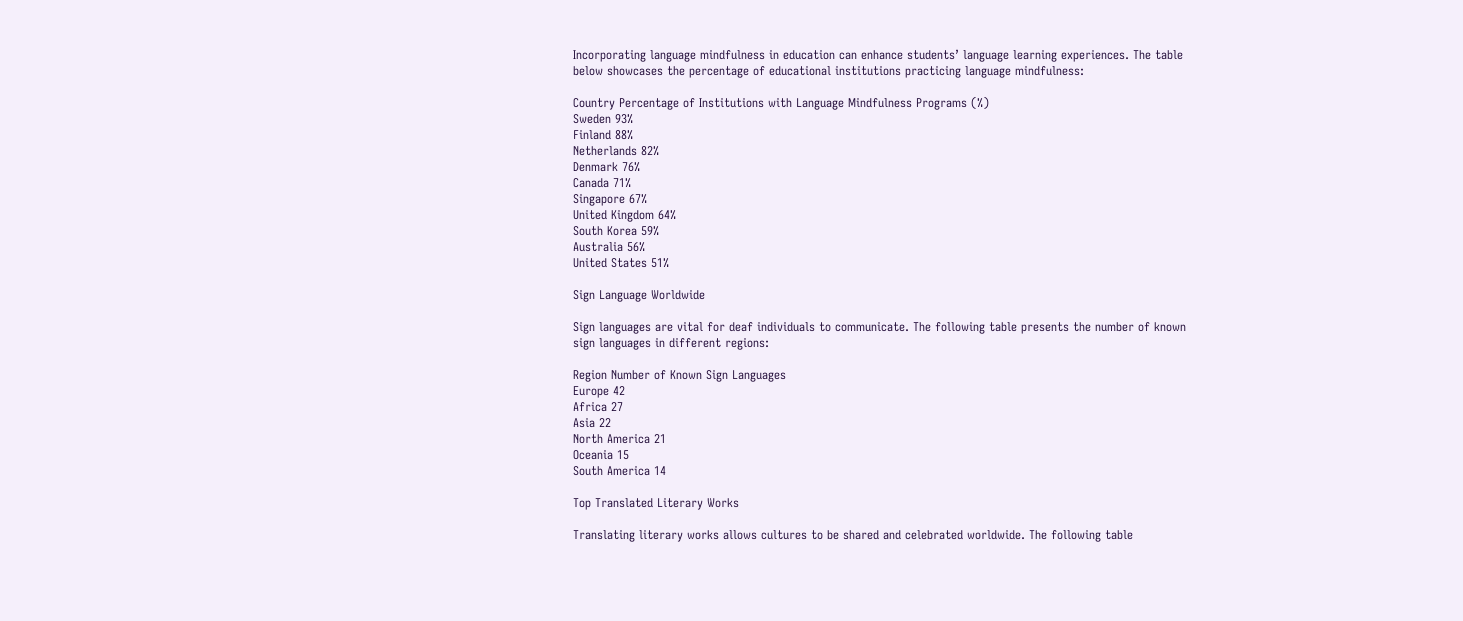Incorporating language mindfulness in education can enhance students’ language learning experiences. The table below showcases the percentage of educational institutions practicing language mindfulness:

Country Percentage of Institutions with Language Mindfulness Programs (%)
Sweden 93%
Finland 88%
Netherlands 82%
Denmark 76%
Canada 71%
Singapore 67%
United Kingdom 64%
South Korea 59%
Australia 56%
United States 51%

Sign Language Worldwide

Sign languages are vital for deaf individuals to communicate. The following table presents the number of known sign languages in different regions:

Region Number of Known Sign Languages
Europe 42
Africa 27
Asia 22
North America 21
Oceania 15
South America 14

Top Translated Literary Works

Translating literary works allows cultures to be shared and celebrated worldwide. The following table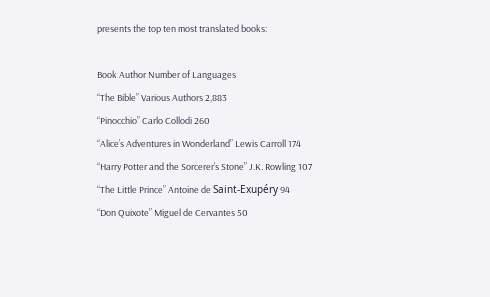presents the top ten most translated books:

Book Author Number of Languages
“The Bible” Various Authors 2,883
“Pinocchio” Carlo Collodi 260
“Alice’s Adventures in Wonderland” Lewis Carroll 174
“Harry Potter and the Sorcerer’s Stone” J.K. Rowling 107
“The Little Prince” Antoine de Saint-Exupéry 94
“Don Quixote” Miguel de Cervantes 50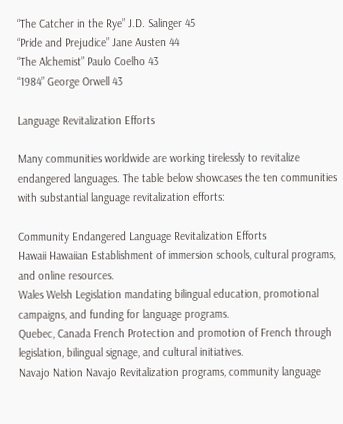“The Catcher in the Rye” J.D. Salinger 45
“Pride and Prejudice” Jane Austen 44
“The Alchemist” Paulo Coelho 43
“1984” George Orwell 43

Language Revitalization Efforts

Many communities worldwide are working tirelessly to revitalize endangered languages. The table below showcases the ten communities with substantial language revitalization efforts:

Community Endangered Language Revitalization Efforts
Hawaii Hawaiian Establishment of immersion schools, cultural programs, and online resources.
Wales Welsh Legislation mandating bilingual education, promotional campaigns, and funding for language programs.
Quebec, Canada French Protection and promotion of French through legislation, bilingual signage, and cultural initiatives.
Navajo Nation Navajo Revitalization programs, community language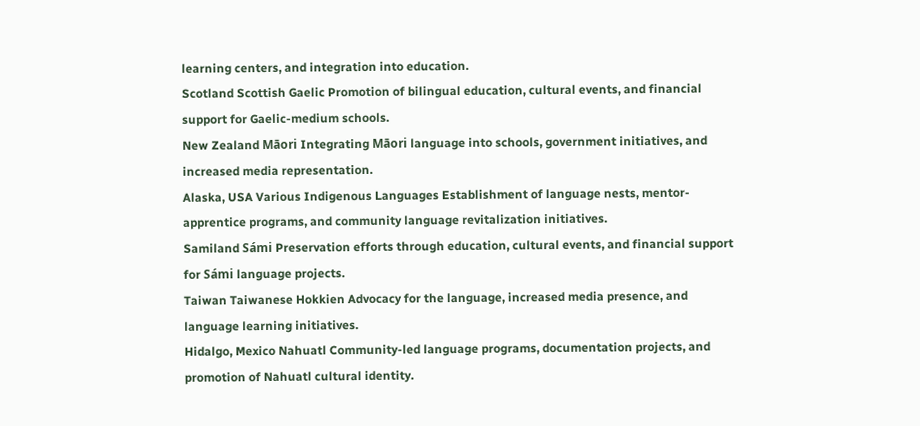learning centers, and integration into education.
Scotland Scottish Gaelic Promotion of bilingual education, cultural events, and financial support for Gaelic-medium schools.
New Zealand Māori Integrating Māori language into schools, government initiatives, and increased media representation.
Alaska, USA Various Indigenous Languages Establishment of language nests, mentor-apprentice programs, and community language revitalization initiatives.
Samiland Sámi Preservation efforts through education, cultural events, and financial support for Sámi language projects.
Taiwan Taiwanese Hokkien Advocacy for the language, increased media presence, and language learning initiatives.
Hidalgo, Mexico Nahuatl Community-led language programs, documentation projects, and promotion of Nahuatl cultural identity.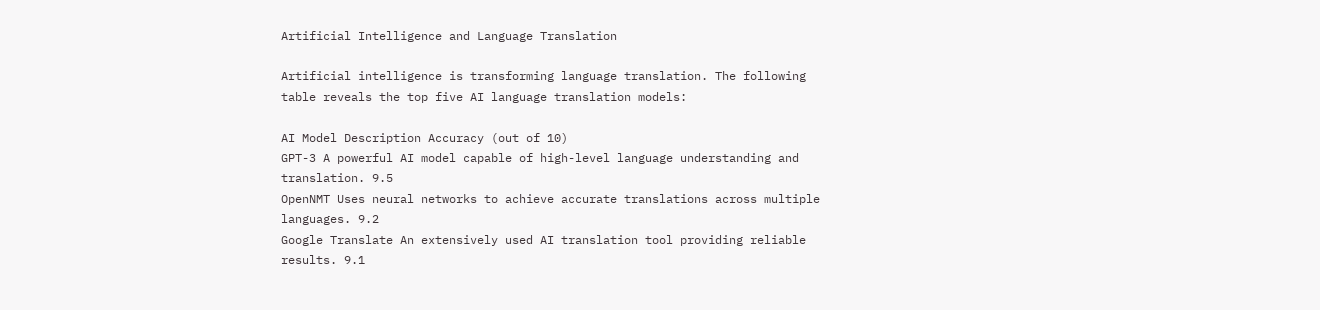Artificial Intelligence and Language Translation

Artificial intelligence is transforming language translation. The following table reveals the top five AI language translation models:

AI Model Description Accuracy (out of 10)
GPT-3 A powerful AI model capable of high-level language understanding and translation. 9.5
OpenNMT Uses neural networks to achieve accurate translations across multiple languages. 9.2
Google Translate An extensively used AI translation tool providing reliable results. 9.1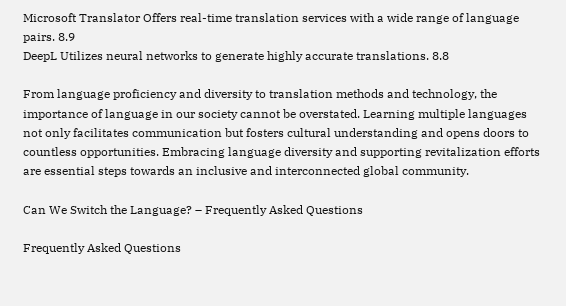Microsoft Translator Offers real-time translation services with a wide range of language pairs. 8.9
DeepL Utilizes neural networks to generate highly accurate translations. 8.8

From language proficiency and diversity to translation methods and technology, the importance of language in our society cannot be overstated. Learning multiple languages not only facilitates communication but fosters cultural understanding and opens doors to countless opportunities. Embracing language diversity and supporting revitalization efforts are essential steps towards an inclusive and interconnected global community.

Can We Switch the Language? – Frequently Asked Questions

Frequently Asked Questions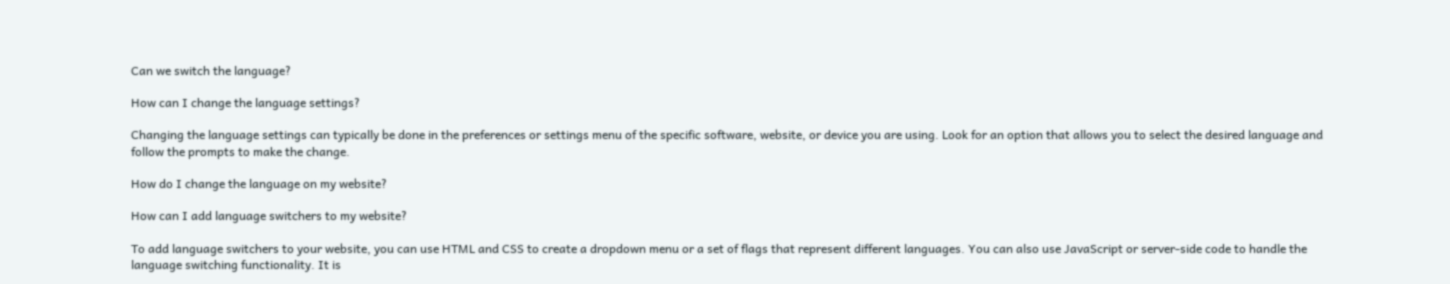Can we switch the language?

How can I change the language settings?

Changing the language settings can typically be done in the preferences or settings menu of the specific software, website, or device you are using. Look for an option that allows you to select the desired language and follow the prompts to make the change.

How do I change the language on my website?

How can I add language switchers to my website?

To add language switchers to your website, you can use HTML and CSS to create a dropdown menu or a set of flags that represent different languages. You can also use JavaScript or server-side code to handle the language switching functionality. It is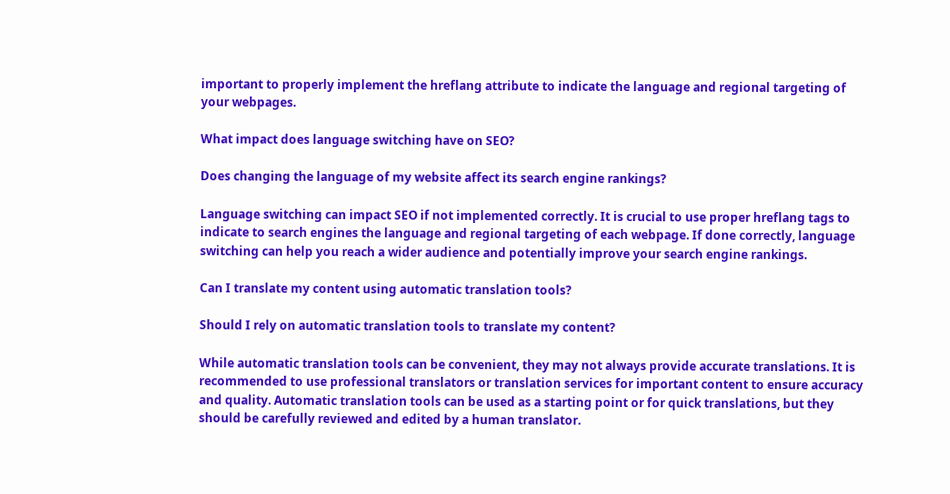important to properly implement the hreflang attribute to indicate the language and regional targeting of your webpages.

What impact does language switching have on SEO?

Does changing the language of my website affect its search engine rankings?

Language switching can impact SEO if not implemented correctly. It is crucial to use proper hreflang tags to indicate to search engines the language and regional targeting of each webpage. If done correctly, language switching can help you reach a wider audience and potentially improve your search engine rankings.

Can I translate my content using automatic translation tools?

Should I rely on automatic translation tools to translate my content?

While automatic translation tools can be convenient, they may not always provide accurate translations. It is recommended to use professional translators or translation services for important content to ensure accuracy and quality. Automatic translation tools can be used as a starting point or for quick translations, but they should be carefully reviewed and edited by a human translator.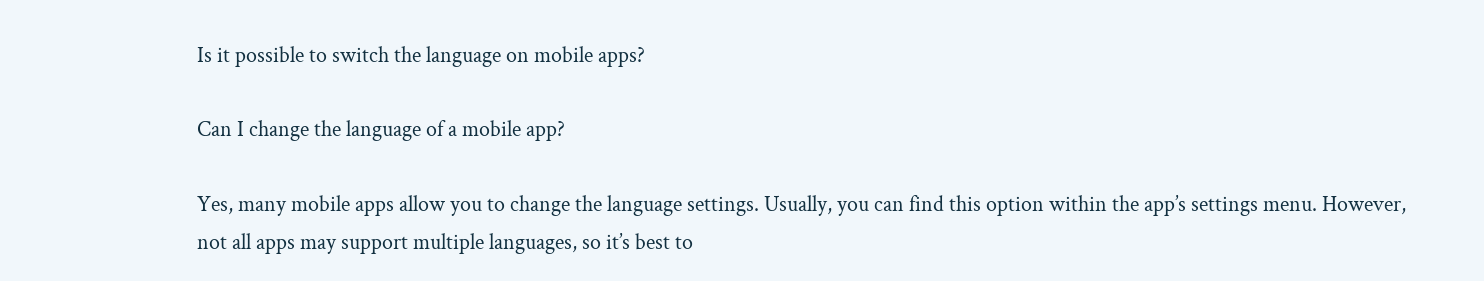Is it possible to switch the language on mobile apps?

Can I change the language of a mobile app?

Yes, many mobile apps allow you to change the language settings. Usually, you can find this option within the app’s settings menu. However, not all apps may support multiple languages, so it’s best to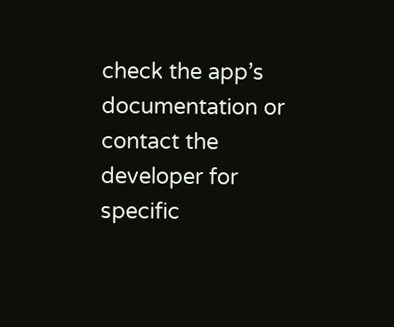check the app’s documentation or contact the developer for specific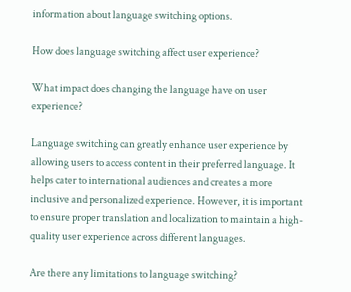information about language switching options.

How does language switching affect user experience?

What impact does changing the language have on user experience?

Language switching can greatly enhance user experience by allowing users to access content in their preferred language. It helps cater to international audiences and creates a more inclusive and personalized experience. However, it is important to ensure proper translation and localization to maintain a high-quality user experience across different languages.

Are there any limitations to language switching?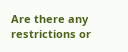Are there any restrictions or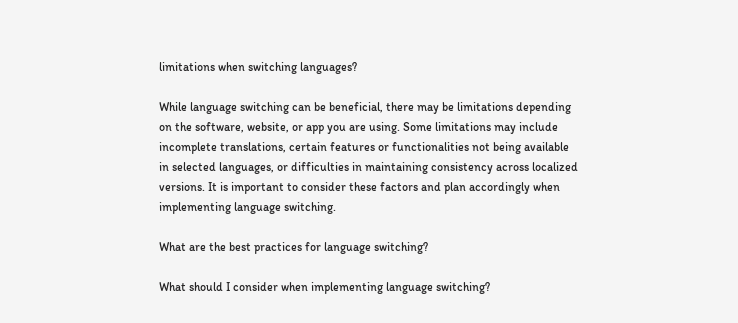limitations when switching languages?

While language switching can be beneficial, there may be limitations depending on the software, website, or app you are using. Some limitations may include incomplete translations, certain features or functionalities not being available in selected languages, or difficulties in maintaining consistency across localized versions. It is important to consider these factors and plan accordingly when implementing language switching.

What are the best practices for language switching?

What should I consider when implementing language switching?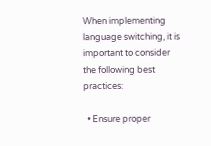When implementing language switching, it is important to consider the following best practices:

  • Ensure proper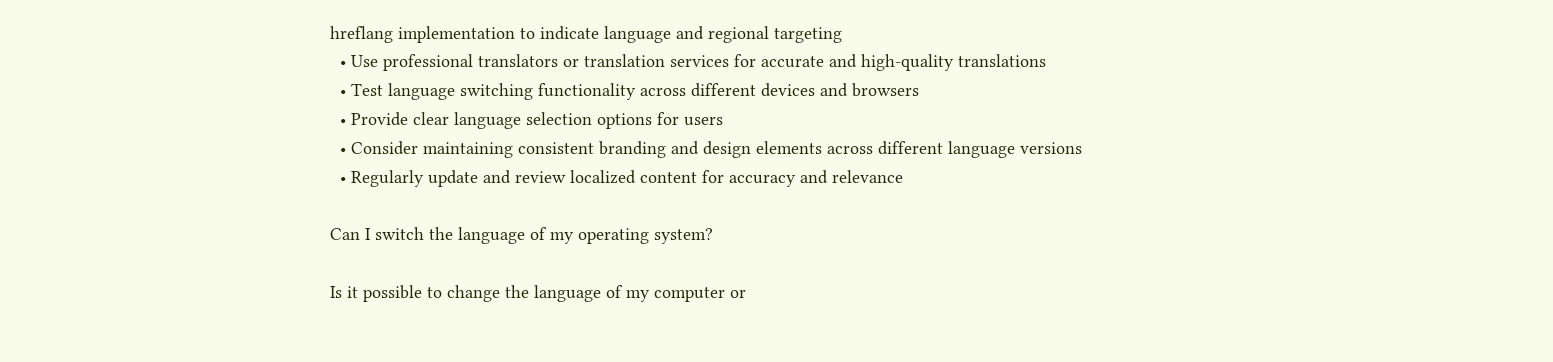hreflang implementation to indicate language and regional targeting
  • Use professional translators or translation services for accurate and high-quality translations
  • Test language switching functionality across different devices and browsers
  • Provide clear language selection options for users
  • Consider maintaining consistent branding and design elements across different language versions
  • Regularly update and review localized content for accuracy and relevance

Can I switch the language of my operating system?

Is it possible to change the language of my computer or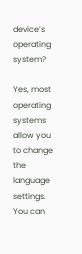device’s operating system?

Yes, most operating systems allow you to change the language settings. You can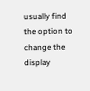usually find the option to change the display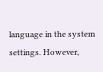language in the system settings. However,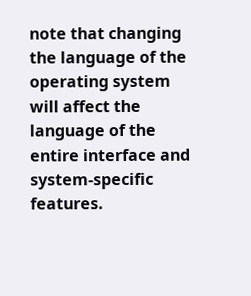note that changing the language of the operating system will affect the language of the entire interface and system-specific features.